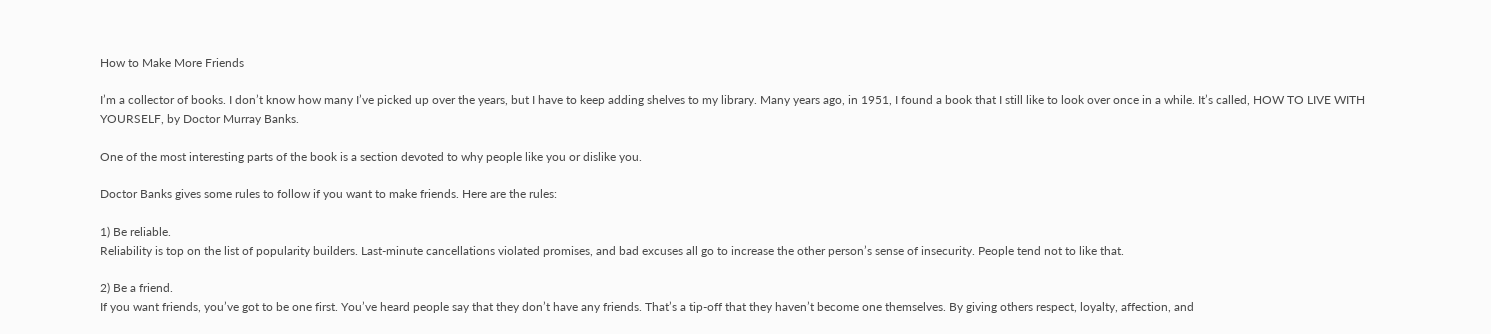How to Make More Friends

I’m a collector of books. I don’t know how many I’ve picked up over the years, but I have to keep adding shelves to my library. Many years ago, in 1951, I found a book that I still like to look over once in a while. It’s called, HOW TO LIVE WITH YOURSELF, by Doctor Murray Banks.

One of the most interesting parts of the book is a section devoted to why people like you or dislike you.

Doctor Banks gives some rules to follow if you want to make friends. Here are the rules:

1) Be reliable.
Reliability is top on the list of popularity builders. Last-minute cancellations violated promises, and bad excuses all go to increase the other person’s sense of insecurity. People tend not to like that.

2) Be a friend.
If you want friends, you’ve got to be one first. You’ve heard people say that they don’t have any friends. That’s a tip-off that they haven’t become one themselves. By giving others respect, loyalty, affection, and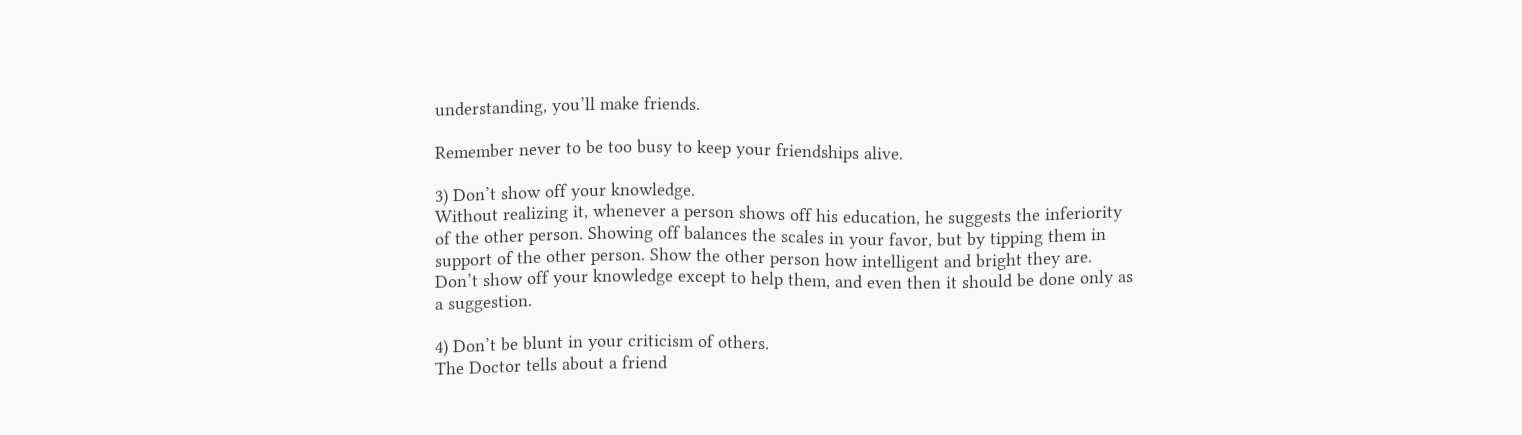understanding, you’ll make friends.

Remember never to be too busy to keep your friendships alive.

3) Don’t show off your knowledge.
Without realizing it, whenever a person shows off his education, he suggests the inferiority of the other person. Showing off balances the scales in your favor, but by tipping them in support of the other person. Show the other person how intelligent and bright they are. Don’t show off your knowledge except to help them, and even then it should be done only as a suggestion.

4) Don’t be blunt in your criticism of others.
The Doctor tells about a friend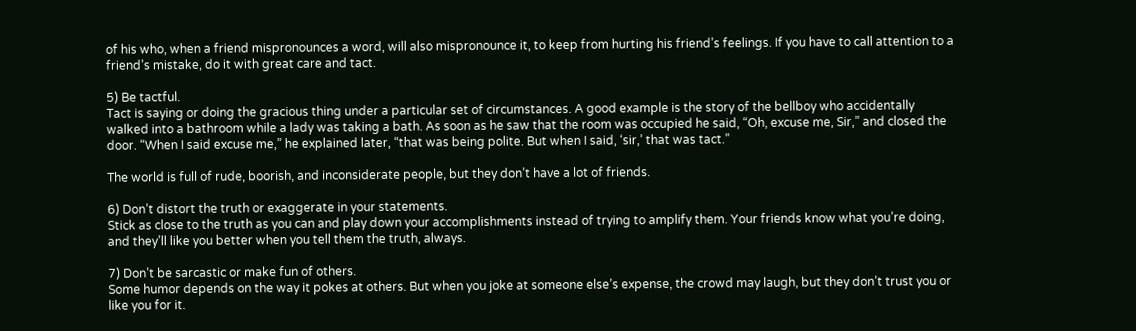of his who, when a friend mispronounces a word, will also mispronounce it, to keep from hurting his friend’s feelings. If you have to call attention to a friend’s mistake, do it with great care and tact.

5) Be tactful.
Tact is saying or doing the gracious thing under a particular set of circumstances. A good example is the story of the bellboy who accidentally walked into a bathroom while a lady was taking a bath. As soon as he saw that the room was occupied he said, “Oh, excuse me, Sir,” and closed the door. “When I said excuse me,” he explained later, “that was being polite. But when I said, ‘sir,’ that was tact.”

The world is full of rude, boorish, and inconsiderate people, but they don’t have a lot of friends.

6) Don’t distort the truth or exaggerate in your statements.
Stick as close to the truth as you can and play down your accomplishments instead of trying to amplify them. Your friends know what you’re doing, and they’ll like you better when you tell them the truth, always.

7) Don’t be sarcastic or make fun of others.
Some humor depends on the way it pokes at others. But when you joke at someone else’s expense, the crowd may laugh, but they don’t trust you or like you for it.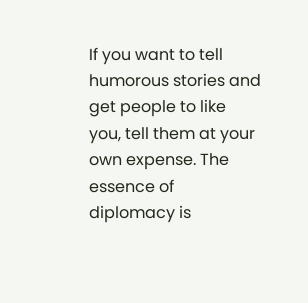If you want to tell humorous stories and get people to like you, tell them at your own expense. The essence of diplomacy is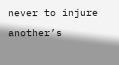never to injure another’s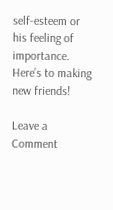self-esteem or his feeling of importance. Here’s to making new friends!

Leave a Comment